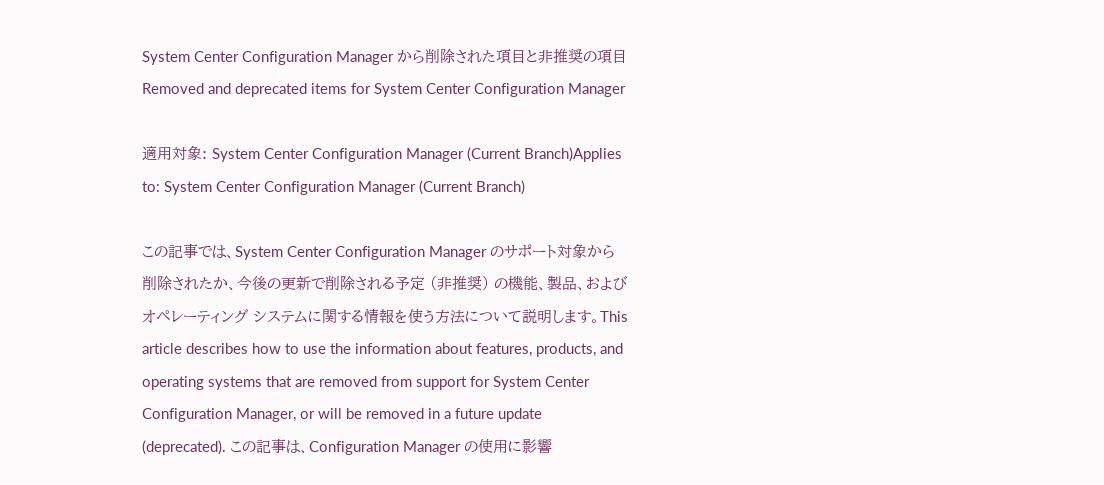System Center Configuration Manager から削除された項目と非推奨の項目Removed and deprecated items for System Center Configuration Manager

適用対象: System Center Configuration Manager (Current Branch)Applies to: System Center Configuration Manager (Current Branch)

この記事では、System Center Configuration Manager のサポート対象から削除されたか、今後の更新で削除される予定 (非推奨) の機能、製品、およびオペレーティング システムに関する情報を使う方法について説明します。This article describes how to use the information about features, products, and operating systems that are removed from support for System Center Configuration Manager, or will be removed in a future update (deprecated). この記事は、Configuration Manager の使用に影響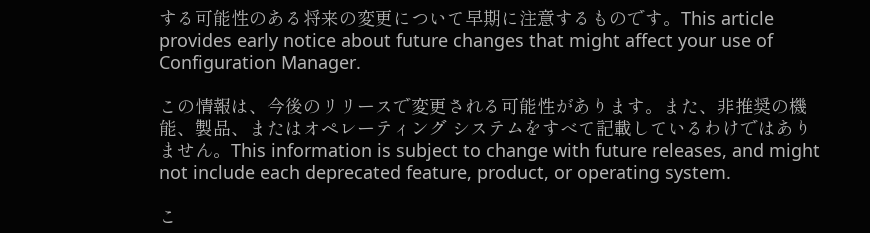する可能性のある将来の変更について早期に注意するものです。This article provides early notice about future changes that might affect your use of Configuration Manager.

この情報は、今後のリリースで変更される可能性があります。また、非推奨の機能、製品、またはオペレーティング システムをすべて記載しているわけではありません。This information is subject to change with future releases, and might not include each deprecated feature, product, or operating system.

こ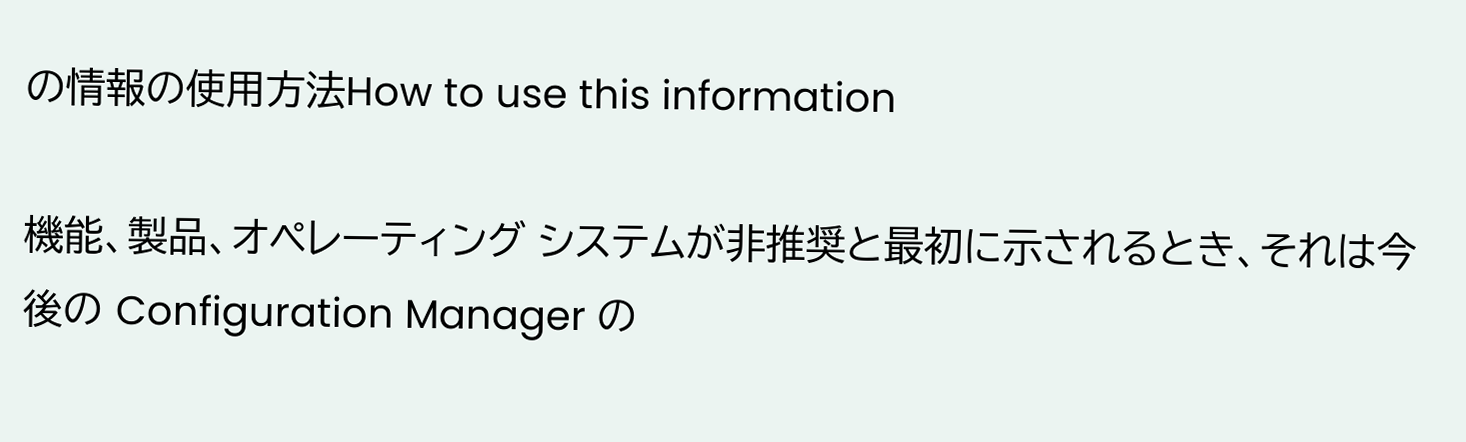の情報の使用方法How to use this information

機能、製品、オペレーティング システムが非推奨と最初に示されるとき、それは今後の Configuration Manager の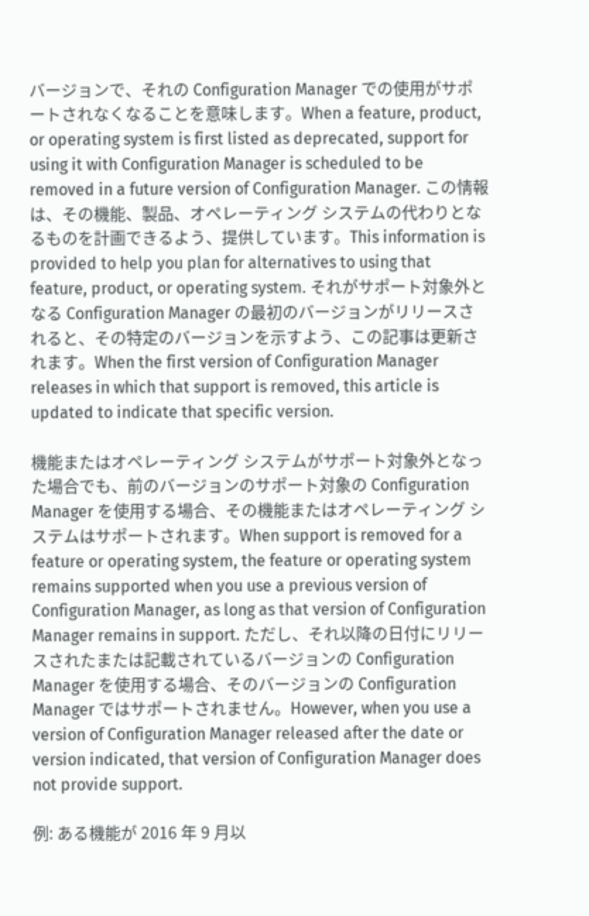バージョンで、それの Configuration Manager での使用がサポートされなくなることを意味します。When a feature, product, or operating system is first listed as deprecated, support for using it with Configuration Manager is scheduled to be removed in a future version of Configuration Manager. この情報は、その機能、製品、オペレーティング システムの代わりとなるものを計画できるよう、提供しています。This information is provided to help you plan for alternatives to using that feature, product, or operating system. それがサポート対象外となる Configuration Manager の最初のバージョンがリリースされると、その特定のバージョンを示すよう、この記事は更新されます。When the first version of Configuration Manager releases in which that support is removed, this article is updated to indicate that specific version.

機能またはオペレーティング システムがサポート対象外となった場合でも、前のバージョンのサポート対象の Configuration Manager を使用する場合、その機能またはオペレーティング システムはサポートされます。When support is removed for a feature or operating system, the feature or operating system remains supported when you use a previous version of Configuration Manager, as long as that version of Configuration Manager remains in support. ただし、それ以降の日付にリリースされたまたは記載されているバージョンの Configuration Manager を使用する場合、そのバージョンの Configuration Manager ではサポートされません。However, when you use a version of Configuration Manager released after the date or version indicated, that version of Configuration Manager does not provide support.

例: ある機能が 2016 年 9 月以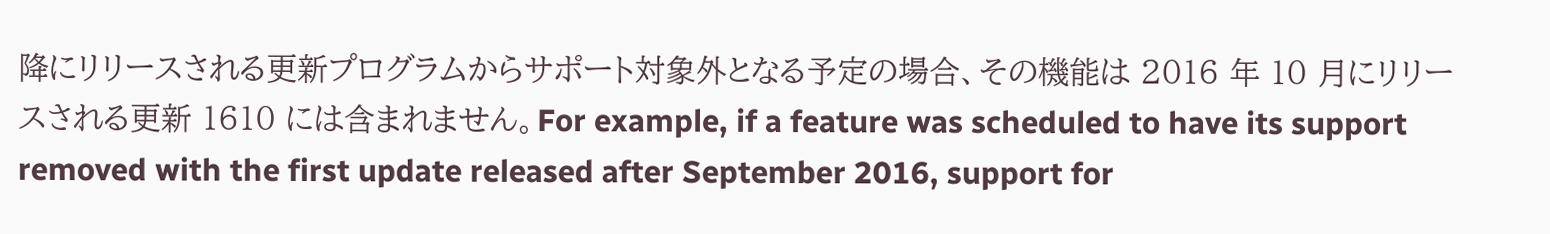降にリリースされる更新プログラムからサポート対象外となる予定の場合、その機能は 2016 年 10 月にリリースされる更新 1610 には含まれません。For example, if a feature was scheduled to have its support removed with the first update released after September 2016, support for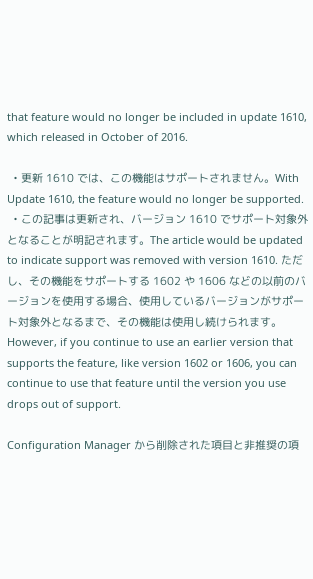that feature would no longer be included in update 1610, which released in October of 2016.

  • 更新 1610 では、この機能はサポートされません。With Update 1610, the feature would no longer be supported.
  • この記事は更新され、バージョン 1610 でサポート対象外となることが明記されます。The article would be updated to indicate support was removed with version 1610. ただし、その機能をサポートする 1602 や 1606 などの以前のバージョンを使用する場合、使用しているバージョンがサポート対象外となるまで、その機能は使用し続けられます。However, if you continue to use an earlier version that supports the feature, like version 1602 or 1606, you can continue to use that feature until the version you use drops out of support.

Configuration Manager から削除された項目と非推奨の項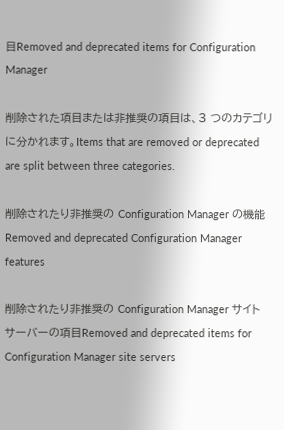目Removed and deprecated items for Configuration Manager

削除された項目または非推奨の項目は、3 つのカテゴリに分かれます。Items that are removed or deprecated are split between three categories.

削除されたり非推奨の Configuration Manager の機能Removed and deprecated Configuration Manager features

削除されたり非推奨の Configuration Manager サイト サーバーの項目Removed and deprecated items for Configuration Manager site servers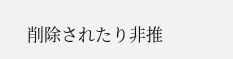削除されたり非推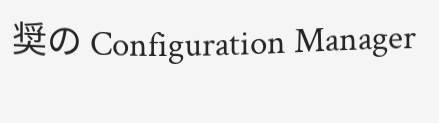奨の Configuration Manager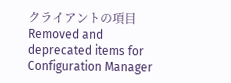クライアントの項目Removed and deprecated items for Configuration Manager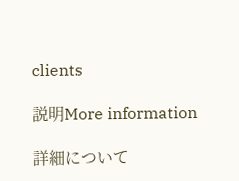clients

説明More information

詳細について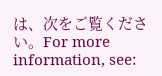は、次をご覧ください。For more information, see: